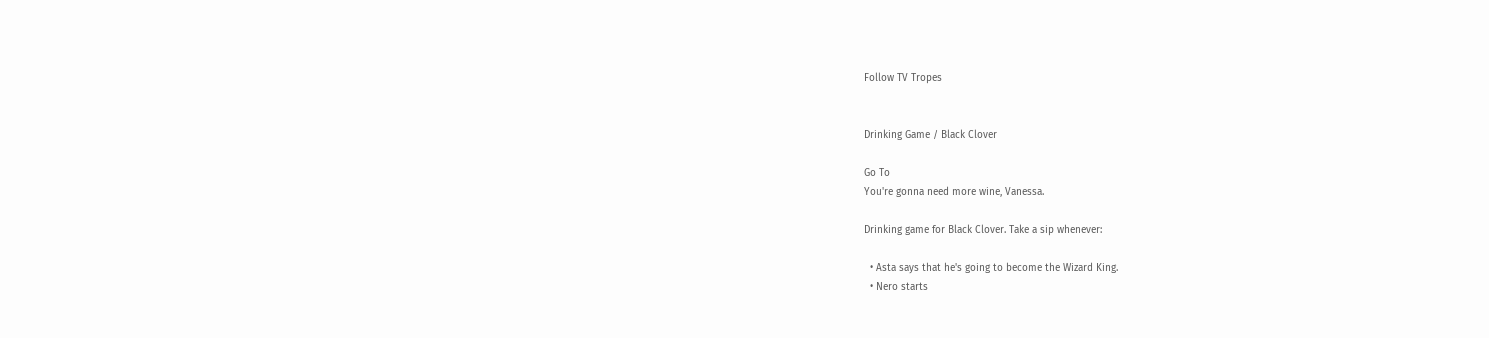Follow TV Tropes


Drinking Game / Black Clover

Go To
You're gonna need more wine, Vanessa.

Drinking game for Black Clover. Take a sip whenever:

  • Asta says that he's going to become the Wizard King.
  • Nero starts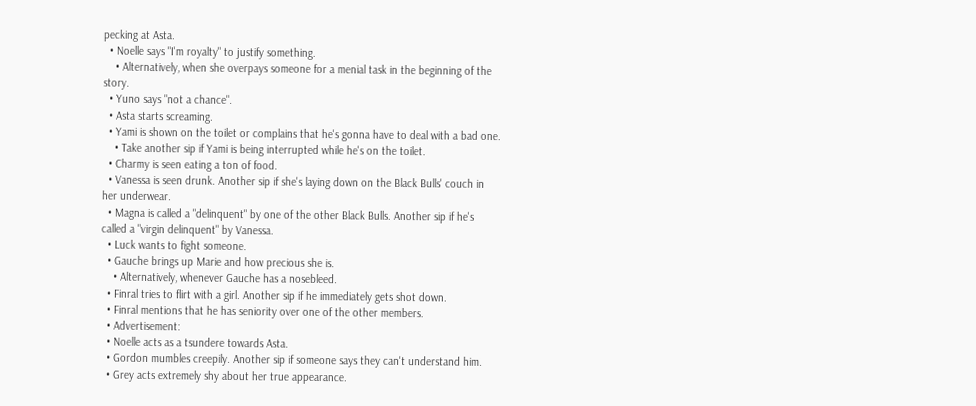pecking at Asta.
  • Noelle says "I'm royalty" to justify something.
    • Alternatively, when she overpays someone for a menial task in the beginning of the story.
  • Yuno says "not a chance".
  • Asta starts screaming.
  • Yami is shown on the toilet or complains that he's gonna have to deal with a bad one.
    • Take another sip if Yami is being interrupted while he's on the toilet.
  • Charmy is seen eating a ton of food.
  • Vanessa is seen drunk. Another sip if she's laying down on the Black Bulls' couch in her underwear.
  • Magna is called a "delinquent" by one of the other Black Bulls. Another sip if he's called a "virgin delinquent" by Vanessa.
  • Luck wants to fight someone.
  • Gauche brings up Marie and how precious she is.
    • Alternatively, whenever Gauche has a nosebleed.
  • Finral tries to flirt with a girl. Another sip if he immediately gets shot down.
  • Finral mentions that he has seniority over one of the other members.
  • Advertisement:
  • Noelle acts as a tsundere towards Asta.
  • Gordon mumbles creepily. Another sip if someone says they can't understand him.
  • Grey acts extremely shy about her true appearance.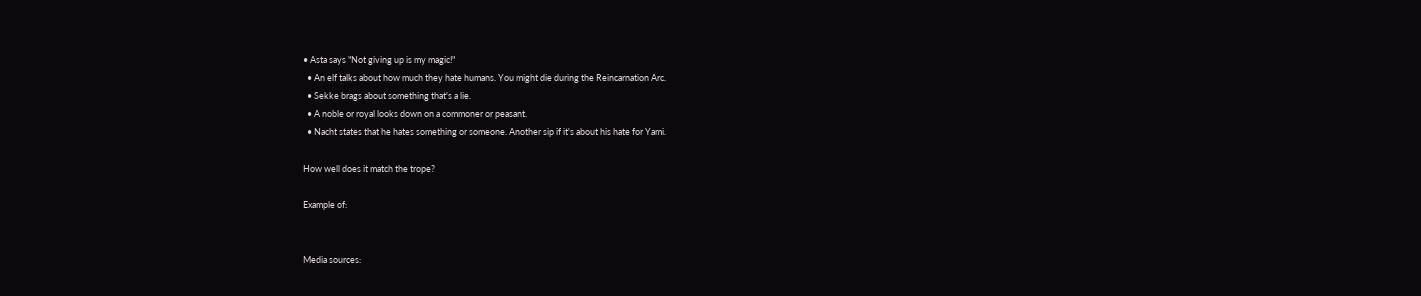• Asta says "Not giving up is my magic!"
  • An elf talks about how much they hate humans. You might die during the Reincarnation Arc.
  • Sekke brags about something that's a lie.
  • A noble or royal looks down on a commoner or peasant.
  • Nacht states that he hates something or someone. Another sip if it's about his hate for Yami.

How well does it match the trope?

Example of:


Media sources: